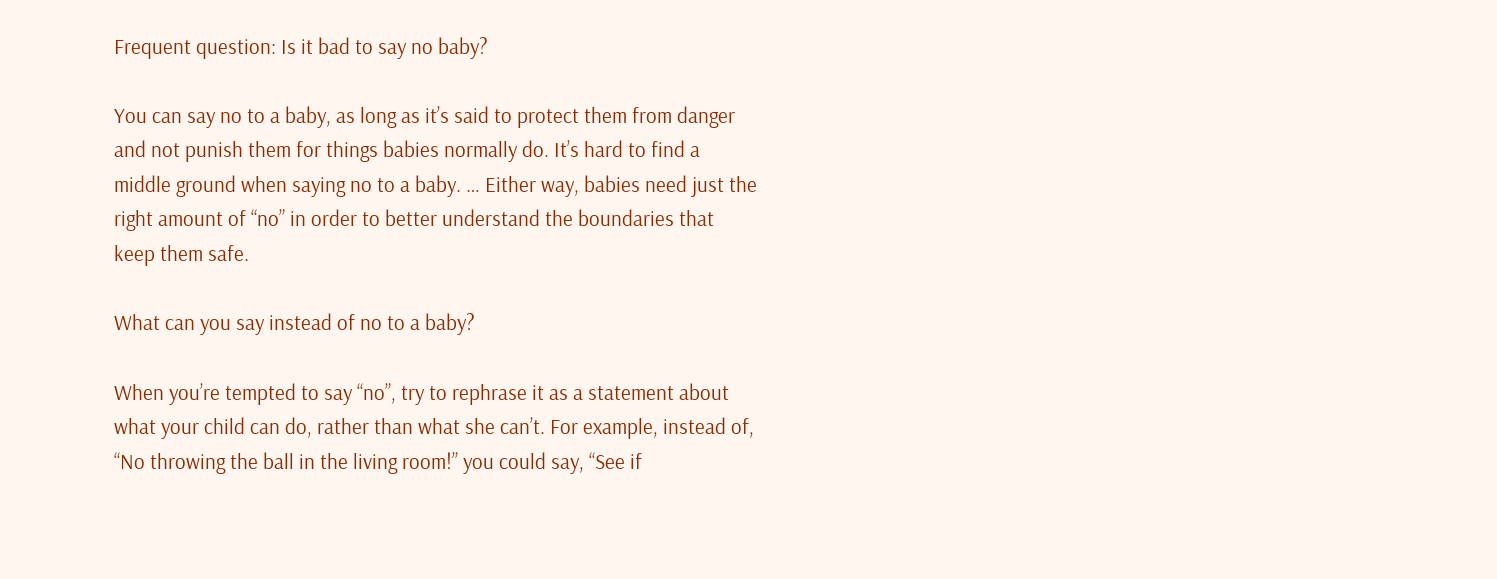Frequent question: Is it bad to say no baby?

You can say no to a baby, as long as it’s said to protect them from danger and not punish them for things babies normally do. It’s hard to find a middle ground when saying no to a baby. … Either way, babies need just the right amount of “no” in order to better understand the boundaries that keep them safe.

What can you say instead of no to a baby?

When you’re tempted to say “no”, try to rephrase it as a statement about what your child can do, rather than what she can’t. For example, instead of, “No throwing the ball in the living room!” you could say, “See if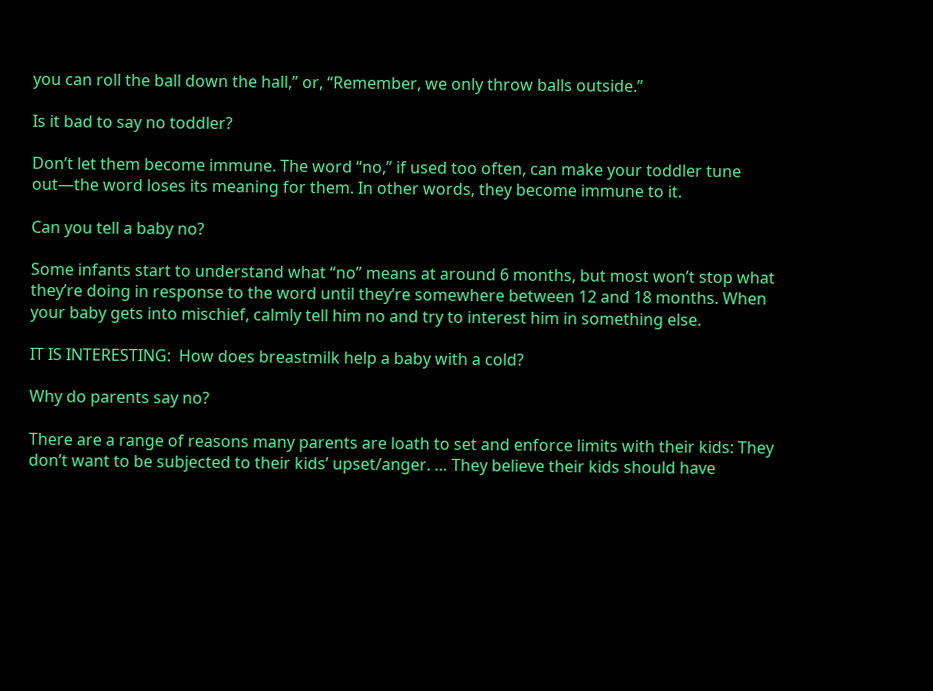you can roll the ball down the hall,” or, “Remember, we only throw balls outside.”

Is it bad to say no toddler?

Don’t let them become immune. The word “no,” if used too often, can make your toddler tune out—the word loses its meaning for them. In other words, they become immune to it.

Can you tell a baby no?

Some infants start to understand what “no” means at around 6 months, but most won’t stop what they’re doing in response to the word until they’re somewhere between 12 and 18 months. When your baby gets into mischief, calmly tell him no and try to interest him in something else.

IT IS INTERESTING:  How does breastmilk help a baby with a cold?

Why do parents say no?

There are a range of reasons many parents are loath to set and enforce limits with their kids: They don’t want to be subjected to their kids’ upset/anger. … They believe their kids should have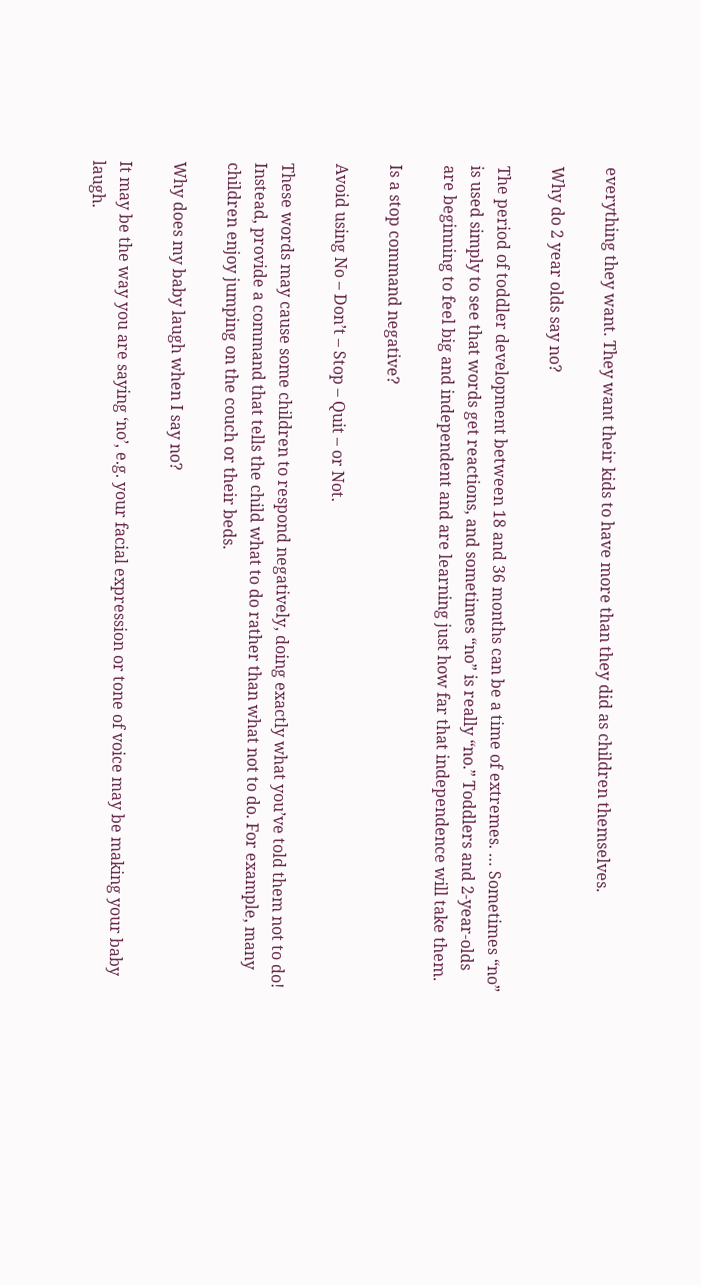everything they want. They want their kids to have more than they did as children themselves.

Why do 2 year olds say no?

The period of toddler development between 18 and 36 months can be a time of extremes. … Sometimes “no” is used simply to see that words get reactions, and sometimes “no” is really “no.” Toddlers and 2-year-olds are beginning to feel big and independent and are learning just how far that independence will take them.

Is a stop command negative?

Avoid using No – Don’t – Stop – Quit – or Not.

These words may cause some children to respond negatively, doing exactly what you’ve told them not to do! Instead, provide a command that tells the child what to do rather than what not to do. For example, many children enjoy jumping on the couch or their beds.

Why does my baby laugh when I say no?

It may be the way you are saying ‘no’, e.g. your facial expression or tone of voice may be making your baby laugh.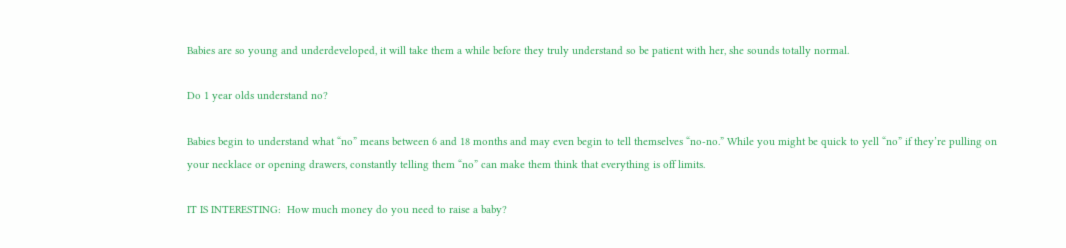Babies are so young and underdeveloped, it will take them a while before they truly understand so be patient with her, she sounds totally normal.

Do 1 year olds understand no?

Babies begin to understand what “no” means between 6 and 18 months and may even begin to tell themselves “no-no.” While you might be quick to yell “no” if they’re pulling on your necklace or opening drawers, constantly telling them “no” can make them think that everything is off limits.

IT IS INTERESTING:  How much money do you need to raise a baby?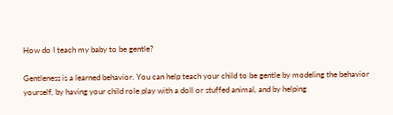How do I teach my baby to be gentle?

Gentleness is a learned behavior. You can help teach your child to be gentle by modeling the behavior yourself, by having your child role play with a doll or stuffed animal, and by helping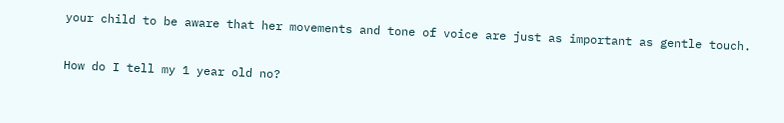your child to be aware that her movements and tone of voice are just as important as gentle touch.

How do I tell my 1 year old no?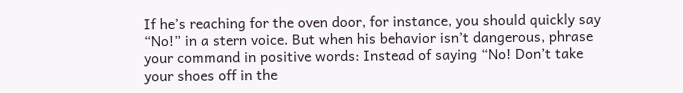If he’s reaching for the oven door, for instance, you should quickly say “No!” in a stern voice. But when his behavior isn’t dangerous, phrase your command in positive words: Instead of saying “No! Don’t take your shoes off in the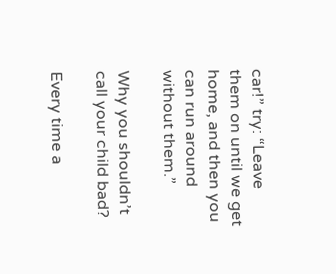car!” try: “Leave them on until we get home, and then you can run around without them.”

Why you shouldn’t call your child bad?

Every time a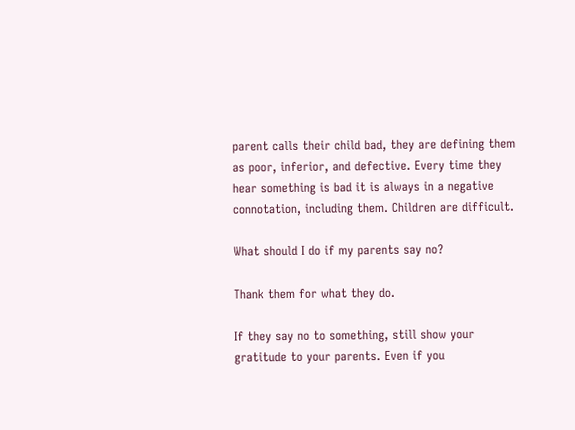parent calls their child bad, they are defining them as poor, inferior, and defective. Every time they hear something is bad it is always in a negative connotation, including them. Children are difficult.

What should I do if my parents say no?

Thank them for what they do.

If they say no to something, still show your gratitude to your parents. Even if you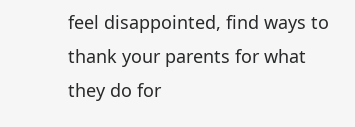feel disappointed, find ways to thank your parents for what they do for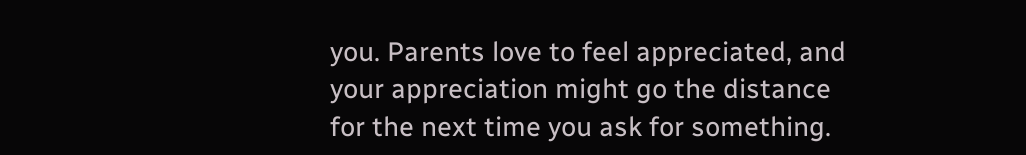you. Parents love to feel appreciated, and your appreciation might go the distance for the next time you ask for something.